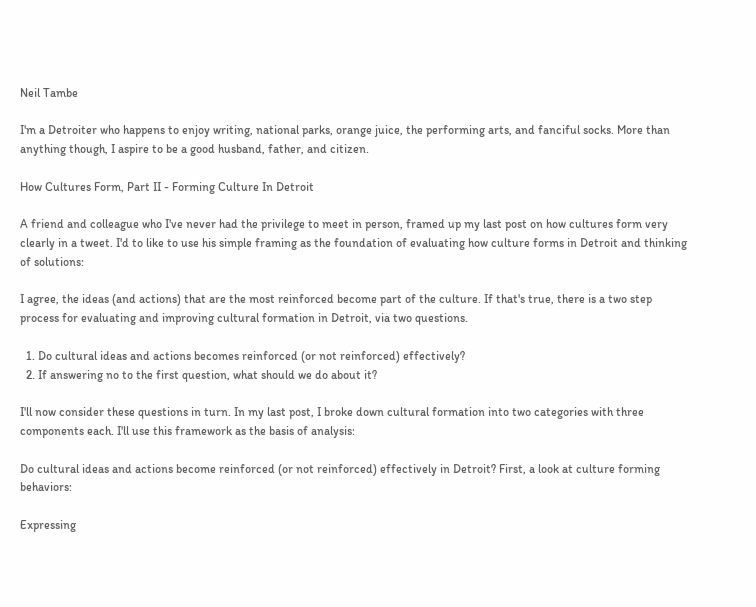Neil Tambe

I'm a Detroiter who happens to enjoy writing, national parks, orange juice, the performing arts, and fanciful socks. More than anything though, I aspire to be a good husband, father, and citizen.

How Cultures Form, Part II - Forming Culture In Detroit

A friend and colleague who I've never had the privilege to meet in person, framed up my last post on how cultures form very clearly in a tweet. I'd to like to use his simple framing as the foundation of evaluating how culture forms in Detroit and thinking of solutions:

I agree, the ideas (and actions) that are the most reinforced become part of the culture. If that's true, there is a two step process for evaluating and improving cultural formation in Detroit, via two questions.

  1. Do cultural ideas and actions becomes reinforced (or not reinforced) effectively?
  2. If answering no to the first question, what should we do about it?

I'll now consider these questions in turn. In my last post, I broke down cultural formation into two categories with three components each. I'll use this framework as the basis of analysis:

Do cultural ideas and actions become reinforced (or not reinforced) effectively in Detroit? First, a look at culture forming behaviors:

Expressing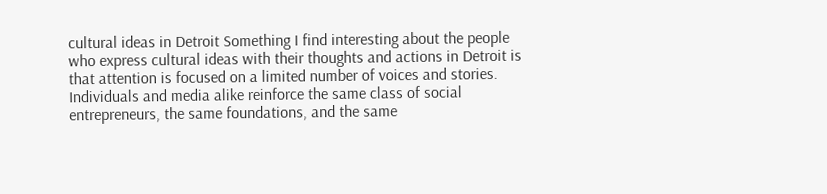cultural ideas in Detroit Something I find interesting about the people who express cultural ideas with their thoughts and actions in Detroit is that attention is focused on a limited number of voices and stories. Individuals and media alike reinforce the same class of social entrepreneurs, the same foundations, and the same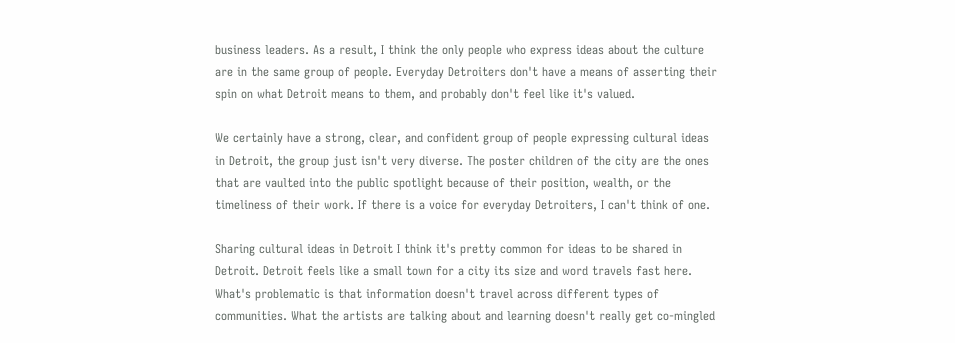business leaders. As a result, I think the only people who express ideas about the culture are in the same group of people. Everyday Detroiters don't have a means of asserting their spin on what Detroit means to them, and probably don't feel like it's valued.

We certainly have a strong, clear, and confident group of people expressing cultural ideas in Detroit, the group just isn't very diverse. The poster children of the city are the ones that are vaulted into the public spotlight because of their position, wealth, or the timeliness of their work. If there is a voice for everyday Detroiters, I can't think of one.

Sharing cultural ideas in Detroit I think it's pretty common for ideas to be shared in Detroit. Detroit feels like a small town for a city its size and word travels fast here. What's problematic is that information doesn't travel across different types of communities. What the artists are talking about and learning doesn't really get co-mingled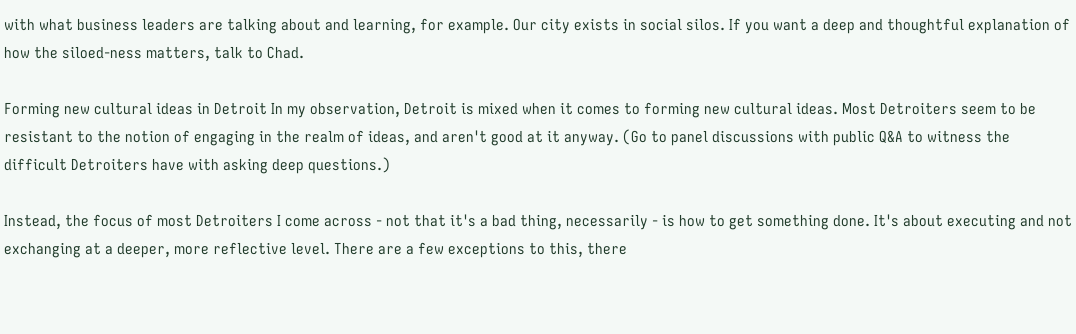with what business leaders are talking about and learning, for example. Our city exists in social silos. If you want a deep and thoughtful explanation of how the siloed-ness matters, talk to Chad.

Forming new cultural ideas in Detroit In my observation, Detroit is mixed when it comes to forming new cultural ideas. Most Detroiters seem to be resistant to the notion of engaging in the realm of ideas, and aren't good at it anyway. (Go to panel discussions with public Q&A to witness the difficult Detroiters have with asking deep questions.)

Instead, the focus of most Detroiters I come across - not that it's a bad thing, necessarily - is how to get something done. It's about executing and not exchanging at a deeper, more reflective level. There are a few exceptions to this, there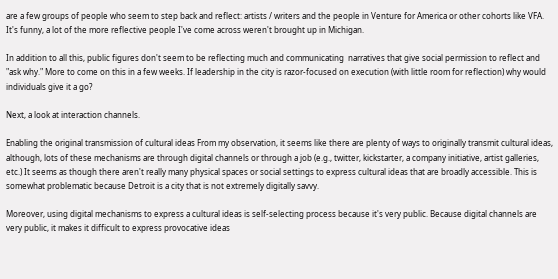are a few groups of people who seem to step back and reflect: artists / writers and the people in Venture for America or other cohorts like VFA. It's funny, a lot of the more reflective people I've come across weren't brought up in Michigan.

In addition to all this, public figures don't seem to be reflecting much and communicating  narratives that give social permission to reflect and "ask why." More to come on this in a few weeks. If leadership in the city is razor-focused on execution (with little room for reflection) why would individuals give it a go?

Next, a look at interaction channels.

Enabling the original transmission of cultural ideas From my observation, it seems like there are plenty of ways to originally transmit cultural ideas, although, lots of these mechanisms are through digital channels or through a job (e.g., twitter, kickstarter, a company initiative, artist galleries, etc.) It seems as though there aren't really many physical spaces or social settings to express cultural ideas that are broadly accessible. This is somewhat problematic because Detroit is a city that is not extremely digitally savvy.

Moreover, using digital mechanisms to express a cultural ideas is self-selecting process because it's very public. Because digital channels are very public, it makes it difficult to express provocative ideas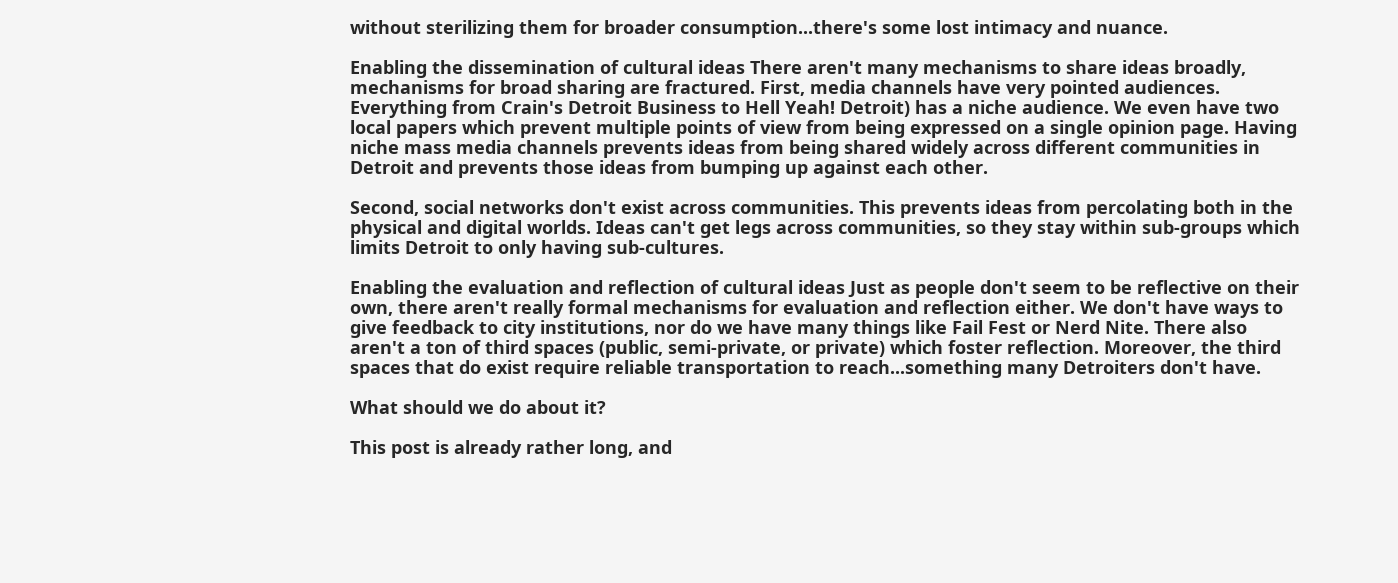without sterilizing them for broader consumption...there's some lost intimacy and nuance.

Enabling the dissemination of cultural ideas There aren't many mechanisms to share ideas broadly, mechanisms for broad sharing are fractured. First, media channels have very pointed audiences. Everything from Crain's Detroit Business to Hell Yeah! Detroit) has a niche audience. We even have two local papers which prevent multiple points of view from being expressed on a single opinion page. Having niche mass media channels prevents ideas from being shared widely across different communities in Detroit and prevents those ideas from bumping up against each other.

Second, social networks don't exist across communities. This prevents ideas from percolating both in the physical and digital worlds. Ideas can't get legs across communities, so they stay within sub-groups which limits Detroit to only having sub-cultures.

Enabling the evaluation and reflection of cultural ideas Just as people don't seem to be reflective on their own, there aren't really formal mechanisms for evaluation and reflection either. We don't have ways to give feedback to city institutions, nor do we have many things like Fail Fest or Nerd Nite. There also aren't a ton of third spaces (public, semi-private, or private) which foster reflection. Moreover, the third spaces that do exist require reliable transportation to reach...something many Detroiters don't have.

What should we do about it?

This post is already rather long, and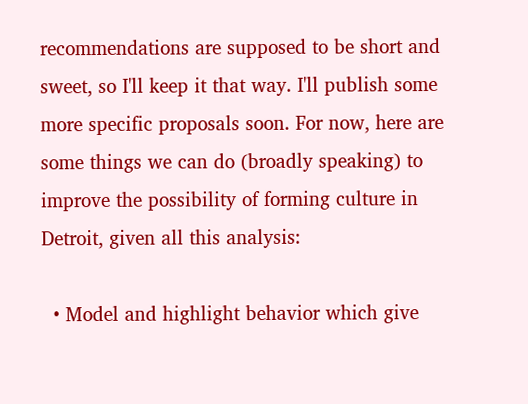recommendations are supposed to be short and sweet, so I'll keep it that way. I'll publish some more specific proposals soon. For now, here are some things we can do (broadly speaking) to improve the possibility of forming culture in Detroit, given all this analysis:

  • Model and highlight behavior which give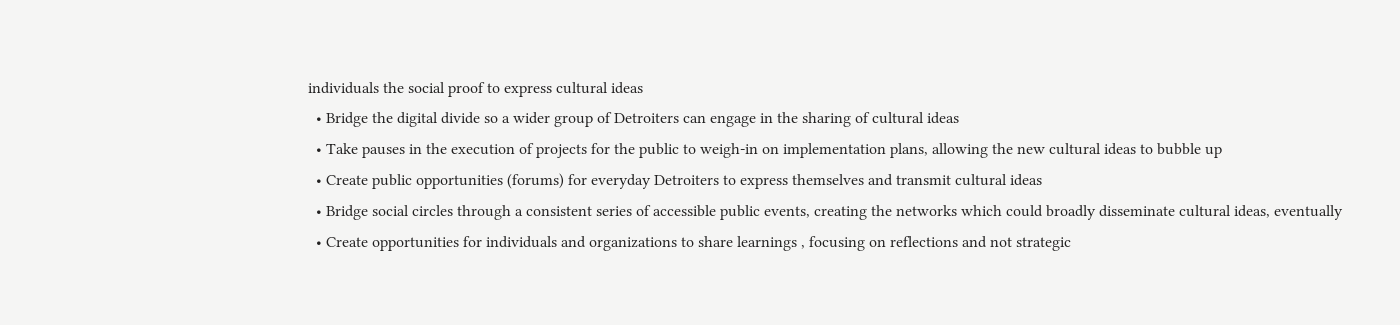individuals the social proof to express cultural ideas
  • Bridge the digital divide so a wider group of Detroiters can engage in the sharing of cultural ideas
  • Take pauses in the execution of projects for the public to weigh-in on implementation plans, allowing the new cultural ideas to bubble up
  • Create public opportunities (forums) for everyday Detroiters to express themselves and transmit cultural ideas
  • Bridge social circles through a consistent series of accessible public events, creating the networks which could broadly disseminate cultural ideas, eventually
  • Create opportunities for individuals and organizations to share learnings , focusing on reflections and not strategic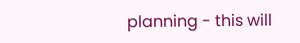planning - this will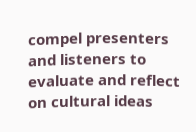compel presenters and listeners to evaluate and reflect on cultural ideas